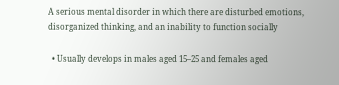A serious mental disorder in which there are disturbed emotions, disorganized thinking, and an inability to function socially

  • Usually develops in males aged 15–25 and females aged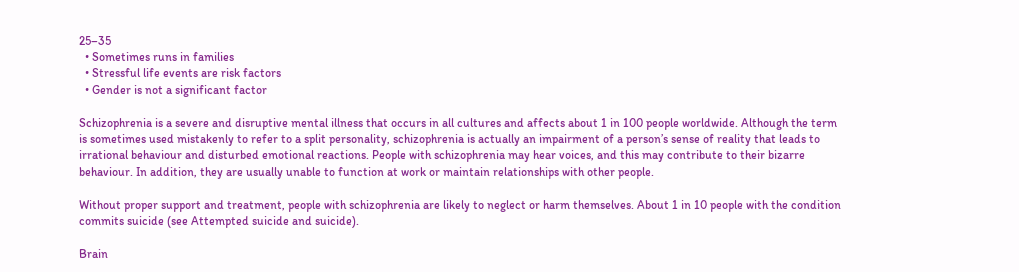25–35
  • Sometimes runs in families
  • Stressful life events are risk factors
  • Gender is not a significant factor

Schizophrenia is a severe and disruptive mental illness that occurs in all cultures and affects about 1 in 100 people worldwide. Although the term is sometimes used mistakenly to refer to a split personality, schizophrenia is actually an impairment of a person’s sense of reality that leads to irrational behaviour and disturbed emotional reactions. People with schizophrenia may hear voices, and this may contribute to their bizarre behaviour. In addition, they are usually unable to function at work or maintain relationships with other people.

Without proper support and treatment, people with schizophrenia are likely to neglect or harm themselves. About 1 in 10 people with the condition commits suicide (see Attempted suicide and suicide).

Brain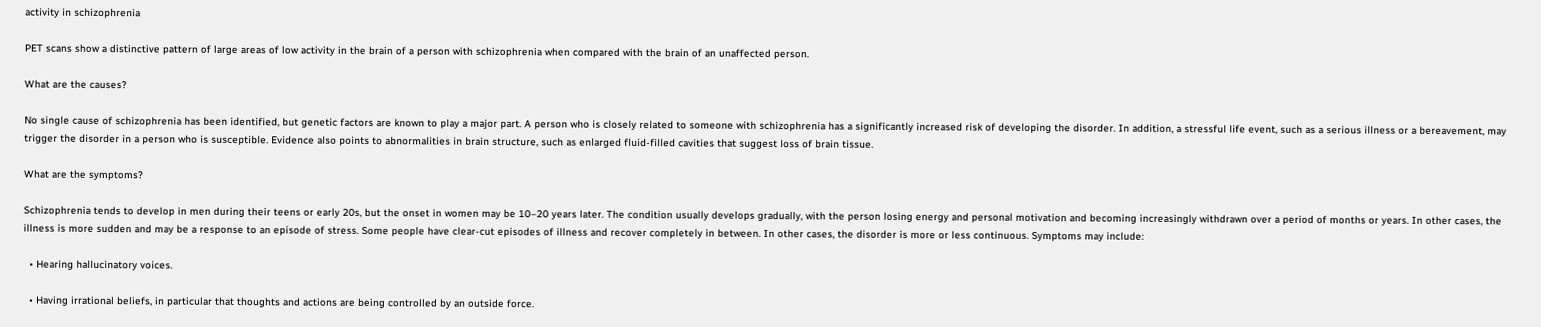activity in schizophrenia

PET scans show a distinctive pattern of large areas of low activity in the brain of a person with schizophrenia when compared with the brain of an unaffected person.

What are the causes?

No single cause of schizophrenia has been identified, but genetic factors are known to play a major part. A person who is closely related to someone with schizophrenia has a significantly increased risk of developing the disorder. In addition, a stressful life event, such as a serious illness or a bereavement, may trigger the disorder in a person who is susceptible. Evidence also points to abnormalities in brain structure, such as enlarged fluid-filled cavities that suggest loss of brain tissue.

What are the symptoms?

Schizophrenia tends to develop in men during their teens or early 20s, but the onset in women may be 10–20 years later. The condition usually develops gradually, with the person losing energy and personal motivation and becoming increasingly withdrawn over a period of months or years. In other cases, the illness is more sudden and may be a response to an episode of stress. Some people have clear-cut episodes of illness and recover completely in between. In other cases, the disorder is more or less continuous. Symptoms may include:

  • Hearing hallucinatory voices.

  • Having irrational beliefs, in particular that thoughts and actions are being controlled by an outside force.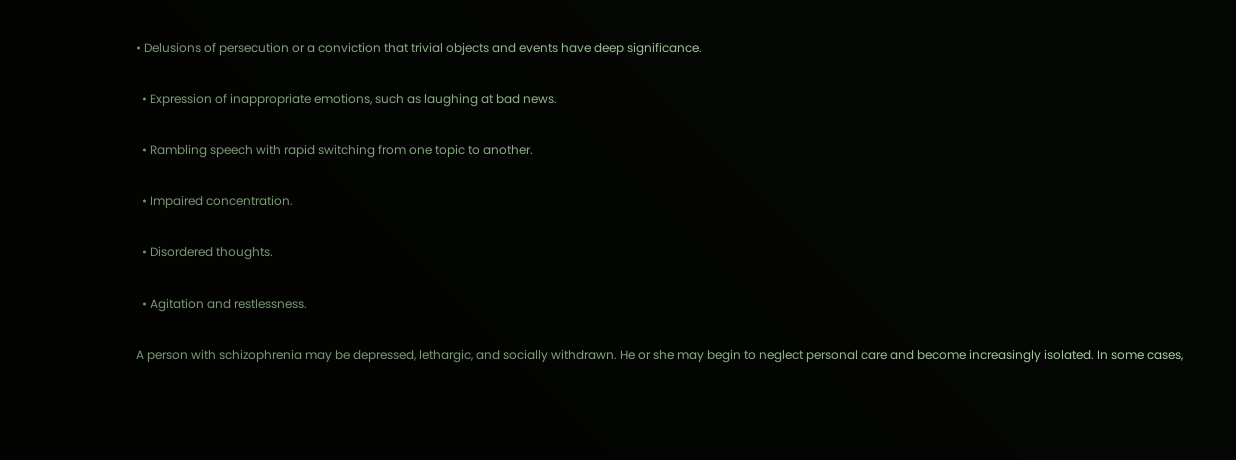• Delusions of persecution or a conviction that trivial objects and events have deep significance.

  • Expression of inappropriate emotions, such as laughing at bad news.

  • Rambling speech with rapid switching from one topic to another.

  • Impaired concentration.

  • Disordered thoughts.

  • Agitation and restlessness.

A person with schizophrenia may be depressed, lethargic, and socially withdrawn. He or she may begin to neglect personal care and become increasingly isolated. In some cases,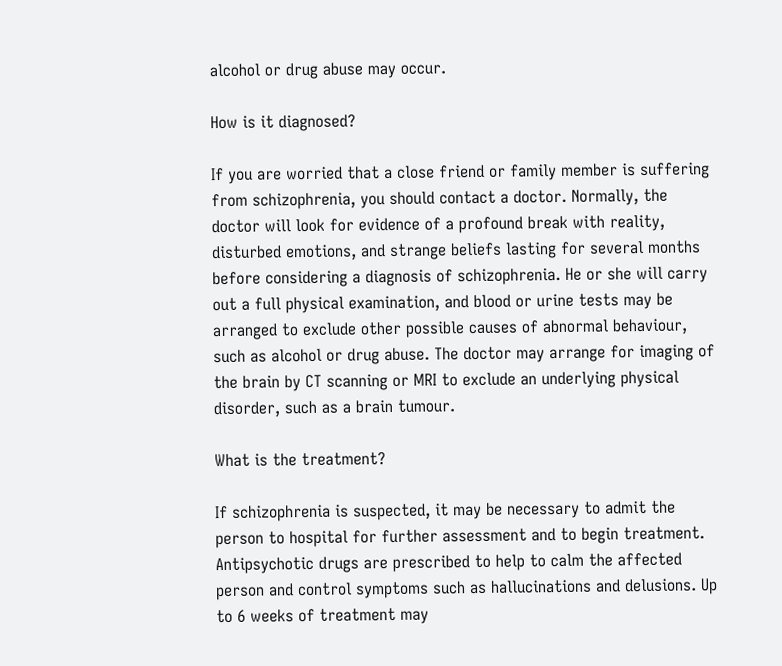alcohol or drug abuse may occur.

How is it diagnosed?

If you are worried that a close friend or family member is suffering from schizophrenia, you should contact a doctor. Normally, the doctor will look for evidence of a profound break with reality, disturbed emotions, and strange beliefs lasting for several months before considering a diagnosis of schizophrenia. He or she will carry out a full physical examination, and blood or urine tests may be arranged to exclude other possible causes of abnormal behaviour, such as alcohol or drug abuse. The doctor may arrange for imaging of the brain by CT scanning or MRI to exclude an underlying physical disorder, such as a brain tumour.

What is the treatment?

If schizophrenia is suspected, it may be necessary to admit the person to hospital for further assessment and to begin treatment. Antipsychotic drugs are prescribed to help to calm the affected person and control symptoms such as hallucinations and delusions. Up to 6 weeks of treatment may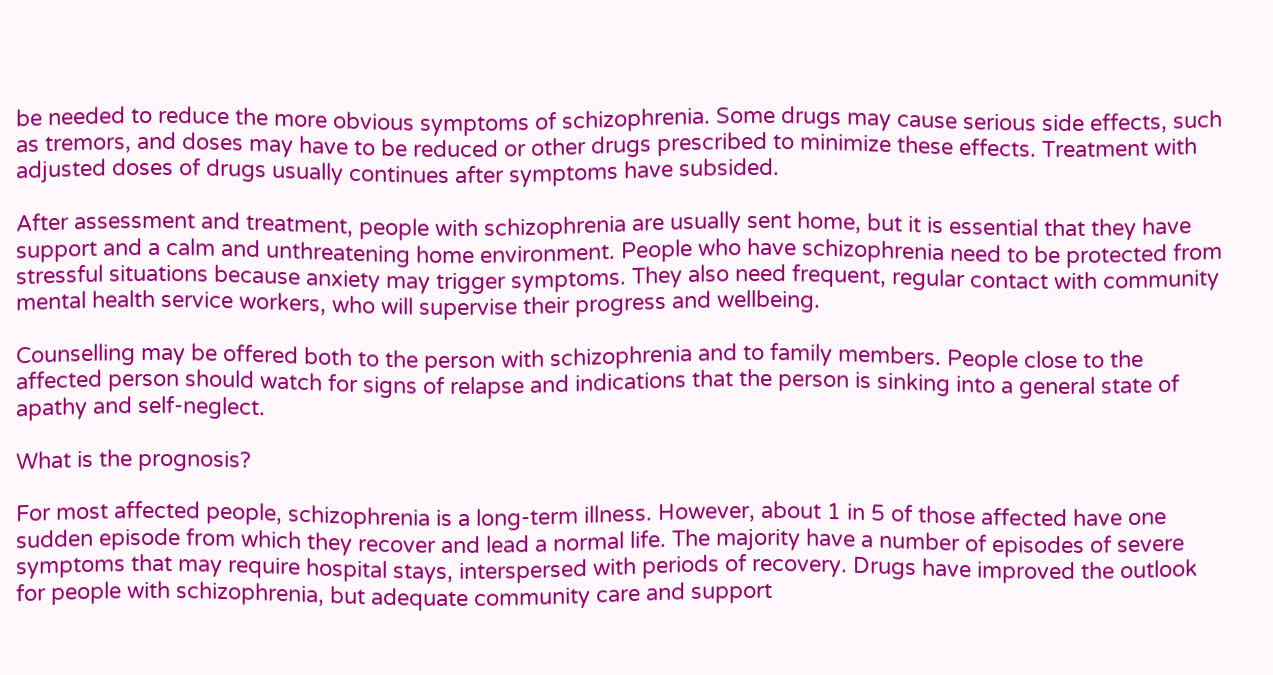be needed to reduce the more obvious symptoms of schizophrenia. Some drugs may cause serious side effects, such as tremors, and doses may have to be reduced or other drugs prescribed to minimize these effects. Treatment with adjusted doses of drugs usually continues after symptoms have subsided.

After assessment and treatment, people with schizophrenia are usually sent home, but it is essential that they have support and a calm and unthreatening home environment. People who have schizophrenia need to be protected from stressful situations because anxiety may trigger symptoms. They also need frequent, regular contact with community mental health service workers, who will supervise their progress and wellbeing.

Counselling may be offered both to the person with schizophrenia and to family members. People close to the affected person should watch for signs of relapse and indications that the person is sinking into a general state of apathy and self-neglect.

What is the prognosis?

For most affected people, schizophrenia is a long-term illness. However, about 1 in 5 of those affected have one sudden episode from which they recover and lead a normal life. The majority have a number of episodes of severe symptoms that may require hospital stays, interspersed with periods of recovery. Drugs have improved the outlook for people with schizophrenia, but adequate community care and support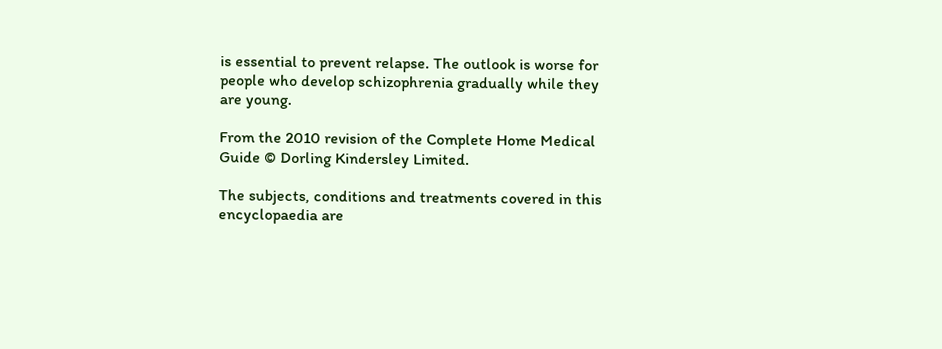is essential to prevent relapse. The outlook is worse for people who develop schizophrenia gradually while they are young.

From the 2010 revision of the Complete Home Medical Guide © Dorling Kindersley Limited.

The subjects, conditions and treatments covered in this encyclopaedia are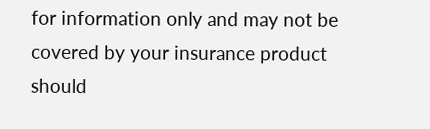for information only and may not be covered by your insurance product should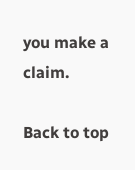you make a claim.

Back to top